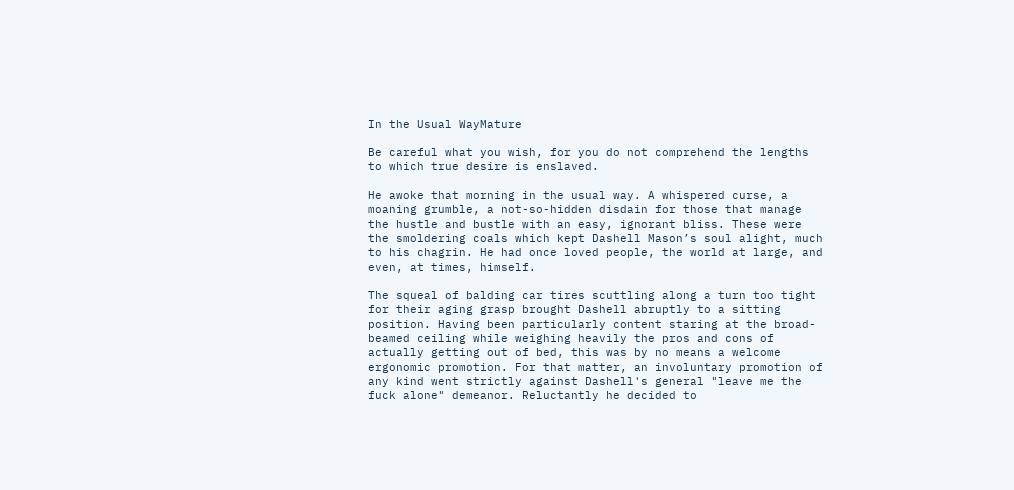In the Usual WayMature

Be careful what you wish, for you do not comprehend the lengths to which true desire is enslaved.

He awoke that morning in the usual way. A whispered curse, a moaning grumble, a not-so-hidden disdain for those that manage the hustle and bustle with an easy, ignorant bliss. These were the smoldering coals which kept Dashell Mason’s soul alight, much to his chagrin. He had once loved people, the world at large, and even, at times, himself.

The squeal of balding car tires scuttling along a turn too tight for their aging grasp brought Dashell abruptly to a sitting position. Having been particularly content staring at the broad-beamed ceiling while weighing heavily the pros and cons of actually getting out of bed, this was by no means a welcome ergonomic promotion. For that matter, an involuntary promotion of any kind went strictly against Dashell's general "leave me the fuck alone" demeanor. Reluctantly he decided to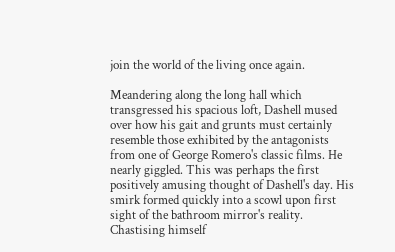join the world of the living once again.

Meandering along the long hall which transgressed his spacious loft, Dashell mused over how his gait and grunts must certainly resemble those exhibited by the antagonists from one of George Romero's classic films. He nearly giggled. This was perhaps the first positively amusing thought of Dashell's day. His smirk formed quickly into a scowl upon first sight of the bathroom mirror's reality. Chastising himself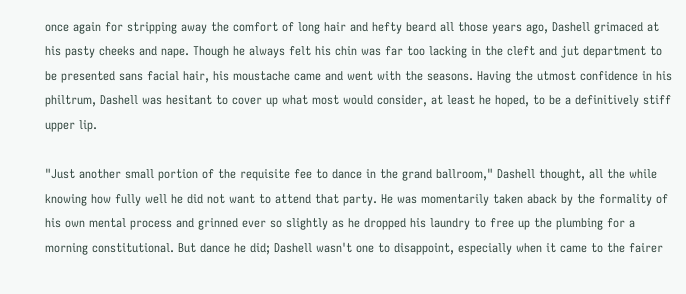once again for stripping away the comfort of long hair and hefty beard all those years ago, Dashell grimaced at his pasty cheeks and nape. Though he always felt his chin was far too lacking in the cleft and jut department to be presented sans facial hair, his moustache came and went with the seasons. Having the utmost confidence in his philtrum, Dashell was hesitant to cover up what most would consider, at least he hoped, to be a definitively stiff upper lip.

"Just another small portion of the requisite fee to dance in the grand ballroom," Dashell thought, all the while knowing how fully well he did not want to attend that party. He was momentarily taken aback by the formality of his own mental process and grinned ever so slightly as he dropped his laundry to free up the plumbing for a morning constitutional. But dance he did; Dashell wasn't one to disappoint, especially when it came to the fairer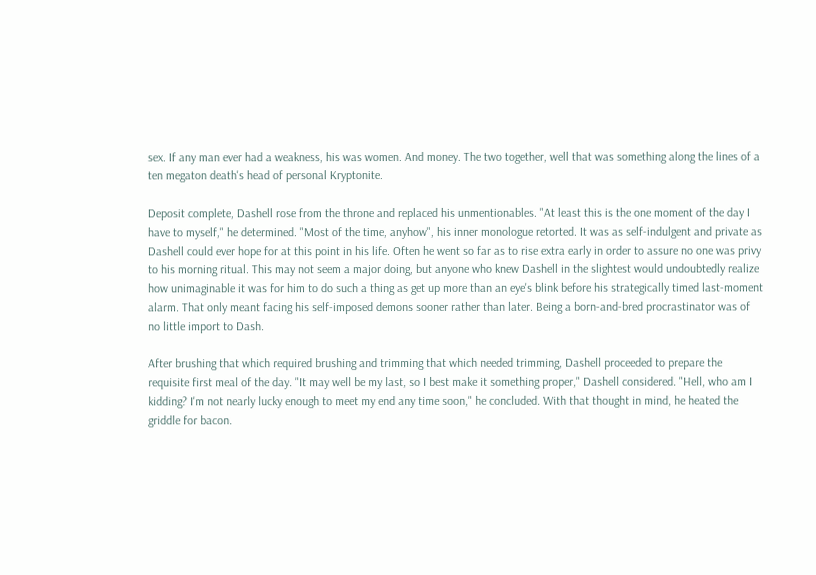sex. If any man ever had a weakness, his was women. And money. The two together, well that was something along the lines of a ten megaton death's head of personal Kryptonite.

Deposit complete, Dashell rose from the throne and replaced his unmentionables. "At least this is the one moment of the day I have to myself," he determined. "Most of the time, anyhow", his inner monologue retorted. It was as self-indulgent and private as Dashell could ever hope for at this point in his life. Often he went so far as to rise extra early in order to assure no one was privy to his morning ritual. This may not seem a major doing, but anyone who knew Dashell in the slightest would undoubtedly realize how unimaginable it was for him to do such a thing as get up more than an eye's blink before his strategically timed last-moment alarm. That only meant facing his self-imposed demons sooner rather than later. Being a born-and-bred procrastinator was of no little import to Dash.

After brushing that which required brushing and trimming that which needed trimming, Dashell proceeded to prepare the requisite first meal of the day. "It may well be my last, so I best make it something proper," Dashell considered. "Hell, who am I kidding? I'm not nearly lucky enough to meet my end any time soon," he concluded. With that thought in mind, he heated the griddle for bacon.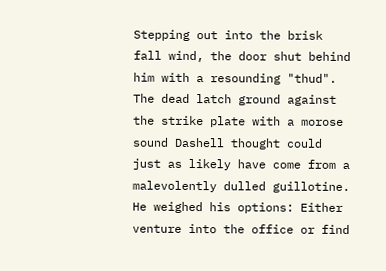Stepping out into the brisk fall wind, the door shut behind him with a resounding "thud". The dead latch ground against the strike plate with a morose sound Dashell thought could just as likely have come from a malevolently dulled guillotine. He weighed his options: Either venture into the office or find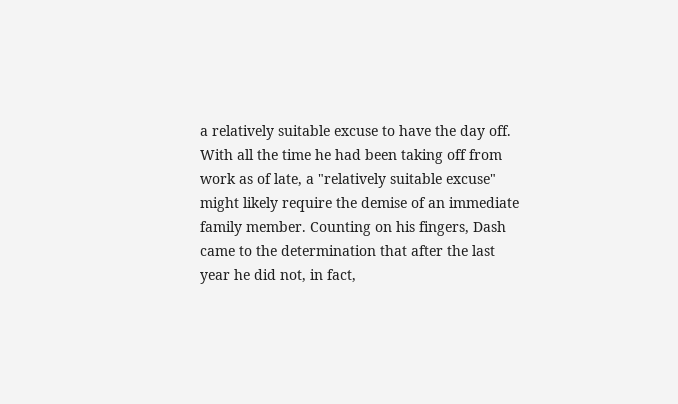a relatively suitable excuse to have the day off. With all the time he had been taking off from work as of late, a "relatively suitable excuse" might likely require the demise of an immediate family member. Counting on his fingers, Dash came to the determination that after the last year he did not, in fact,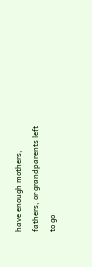have enough mothers, fathers, or grandparents left to go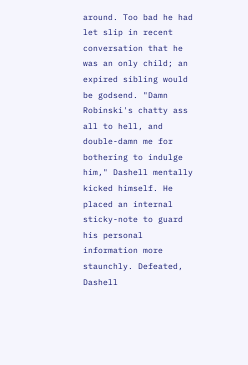around. Too bad he had let slip in recent conversation that he was an only child; an expired sibling would be godsend. "Damn Robinski's chatty ass all to hell, and double-damn me for bothering to indulge him," Dashell mentally kicked himself. He placed an internal sticky-note to guard his personal information more staunchly. Defeated, Dashell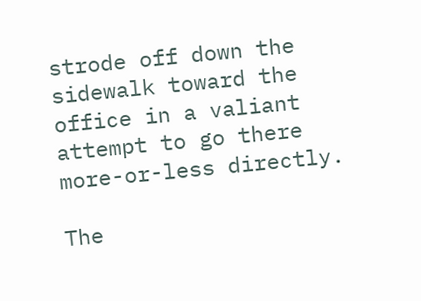strode off down the sidewalk toward the office in a valiant attempt to go there more-or-less directly.

The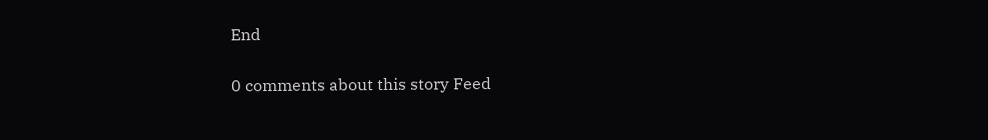End

0 comments about this story Feed